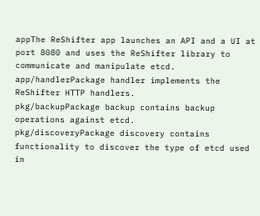appThe ReShifter app launches an API and a UI at port 8080 and uses the ReShifter library to communicate and manipulate etcd.
app/handlerPackage handler implements the ReShifter HTTP handlers.
pkg/backupPackage backup contains backup operations against etcd.
pkg/discoveryPackage discovery contains functionality to discover the type of etcd used in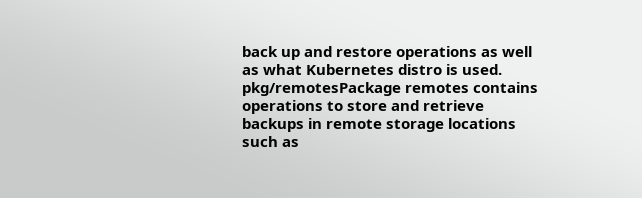back up and restore operations as well as what Kubernetes distro is used.
pkg/remotesPackage remotes contains operations to store and retrieve backups in remote storage locations such as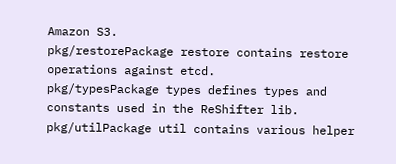Amazon S3.
pkg/restorePackage restore contains restore operations against etcd.
pkg/typesPackage types defines types and constants used in the ReShifter lib.
pkg/utilPackage util contains various helper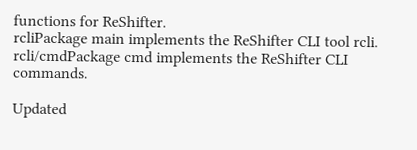functions for ReShifter.
rcliPackage main implements the ReShifter CLI tool rcli.
rcli/cmdPackage cmd implements the ReShifter CLI commands.

Updated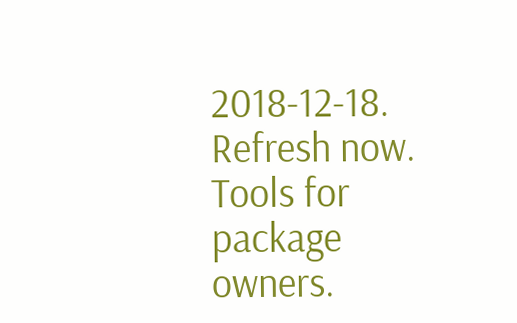2018-12-18. Refresh now. Tools for package owners.